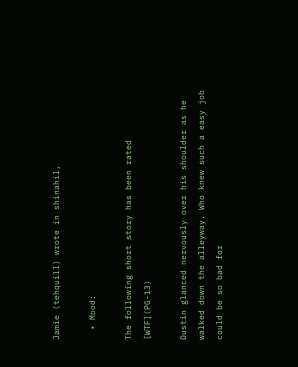Jamie (tehquill) wrote in shinahil,

  • Mood:

The following short story has been rated [WTF](PG-13)

Dustin glanced nervously over his shoulder as he walked down the alleyway. Who knew such a easy job could be so bad for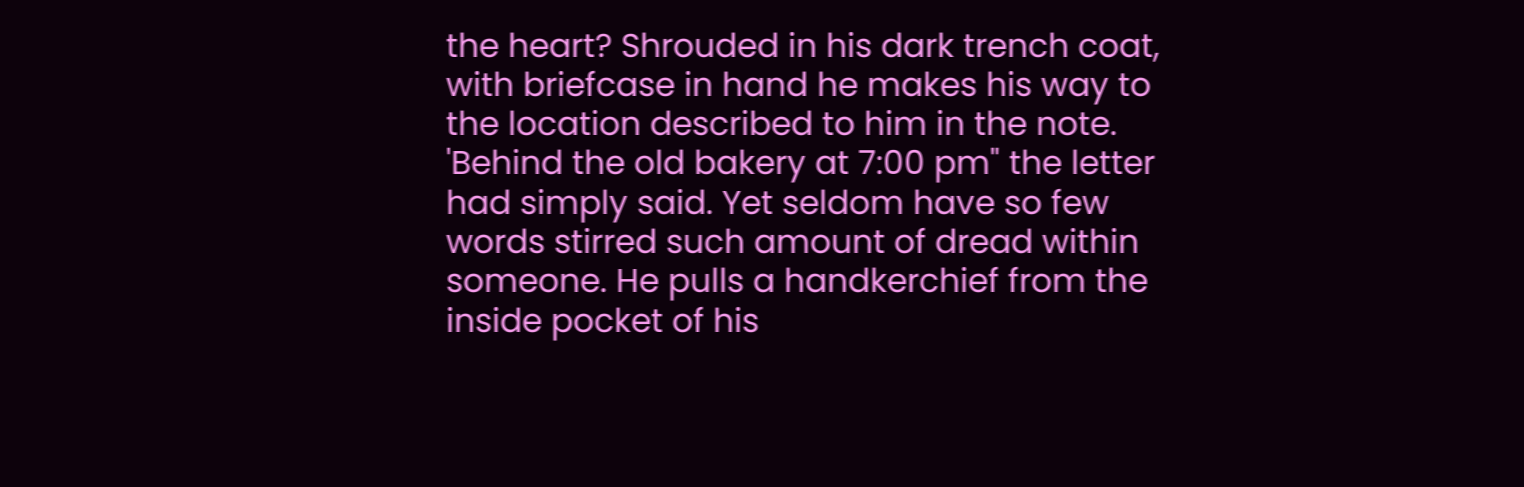the heart? Shrouded in his dark trench coat, with briefcase in hand he makes his way to the location described to him in the note. 'Behind the old bakery at 7:00 pm" the letter had simply said. Yet seldom have so few words stirred such amount of dread within someone. He pulls a handkerchief from the inside pocket of his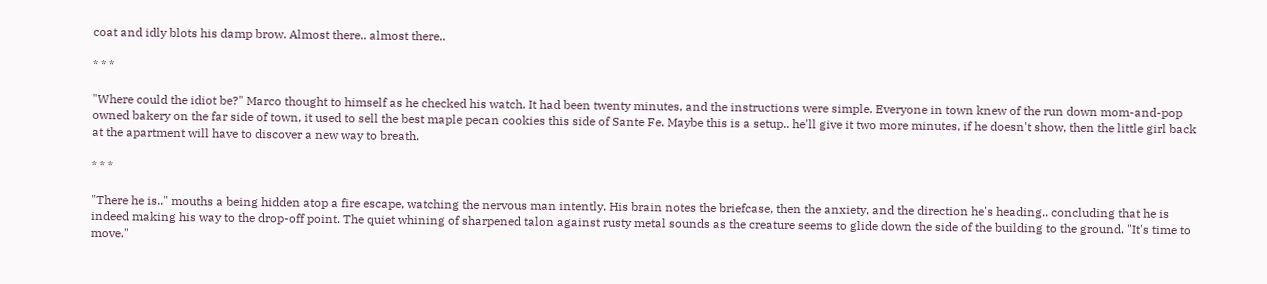coat and idly blots his damp brow. Almost there.. almost there..

* * *

"Where could the idiot be?" Marco thought to himself as he checked his watch. It had been twenty minutes, and the instructions were simple. Everyone in town knew of the run down mom-and-pop owned bakery on the far side of town, it used to sell the best maple pecan cookies this side of Sante Fe. Maybe this is a setup.. he'll give it two more minutes, if he doesn't show, then the little girl back at the apartment will have to discover a new way to breath.

* * *

"There he is.." mouths a being hidden atop a fire escape, watching the nervous man intently. His brain notes the briefcase, then the anxiety, and the direction he's heading.. concluding that he is indeed making his way to the drop-off point. The quiet whining of sharpened talon against rusty metal sounds as the creature seems to glide down the side of the building to the ground. "It's time to move."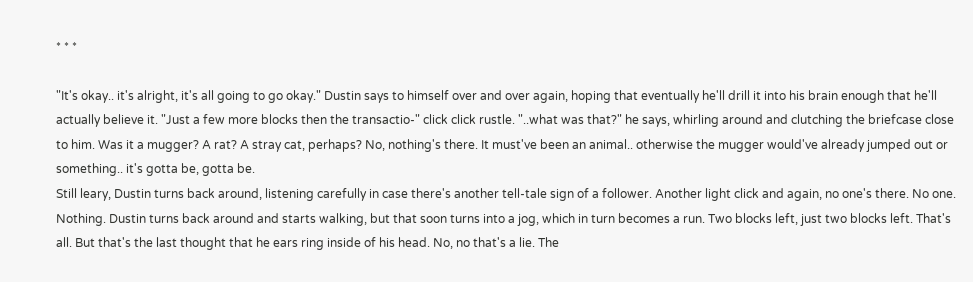* * *

"It's okay.. it's alright, it's all going to go okay." Dustin says to himself over and over again, hoping that eventually he'll drill it into his brain enough that he'll actually believe it. "Just a few more blocks then the transactio-" click click rustle. "..what was that?" he says, whirling around and clutching the briefcase close to him. Was it a mugger? A rat? A stray cat, perhaps? No, nothing's there. It must've been an animal.. otherwise the mugger would've already jumped out or something.. it's gotta be, gotta be.
Still leary, Dustin turns back around, listening carefully in case there's another tell-tale sign of a follower. Another light click and again, no one's there. No one. Nothing. Dustin turns back around and starts walking, but that soon turns into a jog, which in turn becomes a run. Two blocks left, just two blocks left. That's all. But that's the last thought that he ears ring inside of his head. No, no that's a lie. The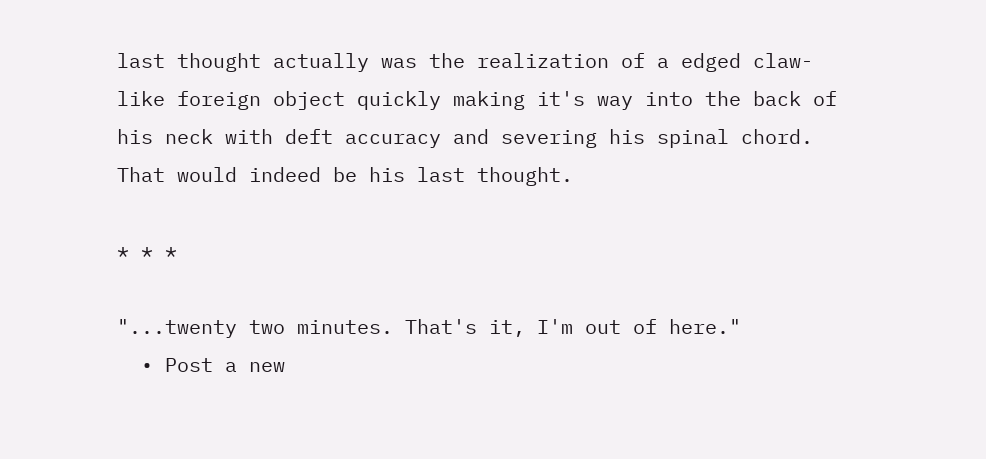last thought actually was the realization of a edged claw-like foreign object quickly making it's way into the back of his neck with deft accuracy and severing his spinal chord. That would indeed be his last thought.

* * *

"...twenty two minutes. That's it, I'm out of here."
  • Post a new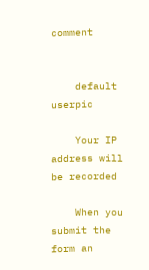comment


    default userpic

    Your IP address will be recorded

    When you submit the form an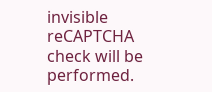invisible reCAPTCHA check will be performed.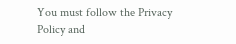You must follow the Privacy Policy and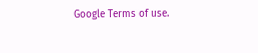Google Terms of use.